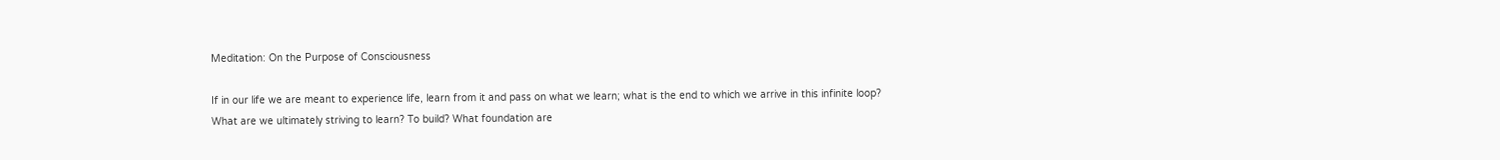Meditation: On the Purpose of Consciousness

If in our life we are meant to experience life, learn from it and pass on what we learn; what is the end to which we arrive in this infinite loop?
What are we ultimately striving to learn? To build? What foundation are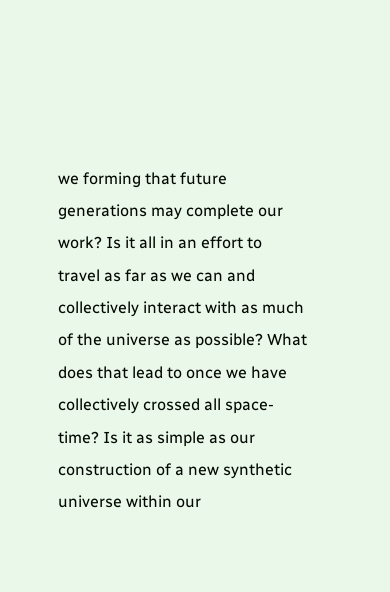we forming that future generations may complete our work? Is it all in an effort to travel as far as we can and collectively interact with as much of the universe as possible? What does that lead to once we have collectively crossed all space-time? Is it as simple as our construction of a new synthetic universe within our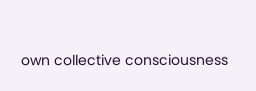own collective consciousness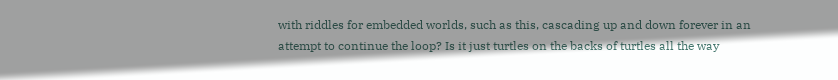with riddles for embedded worlds, such as this, cascading up and down forever in an attempt to continue the loop? Is it just turtles on the backs of turtles all the way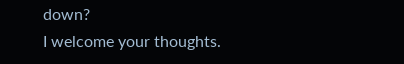down?
I welcome your thoughts.